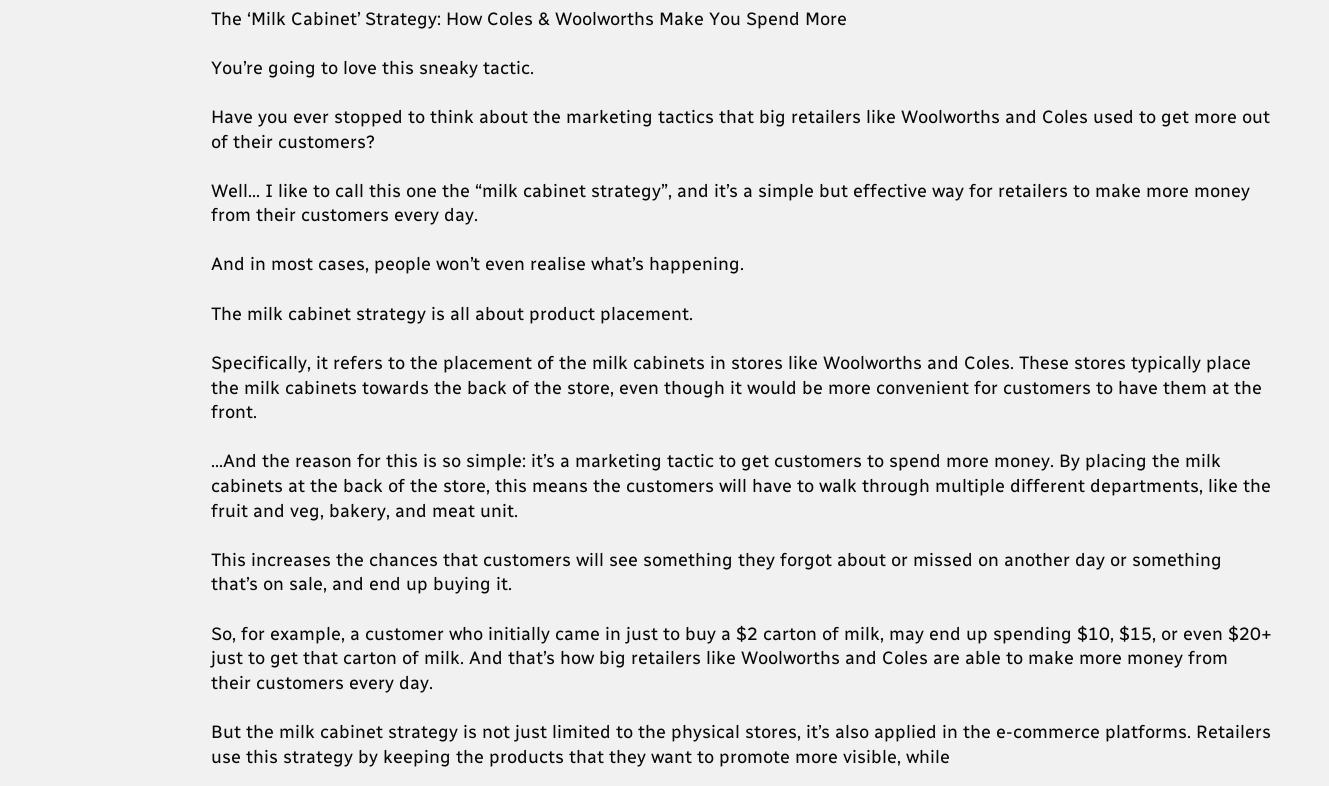The ‘Milk Cabinet’ Strategy: How Coles & Woolworths Make You Spend More

You’re going to love this sneaky tactic.

Have you ever stopped to think about the marketing tactics that big retailers like Woolworths and Coles used to get more out of their customers?

Well… I like to call this one the “milk cabinet strategy”, and it’s a simple but effective way for retailers to make more money from their customers every day.

And in most cases, people won’t even realise what’s happening.

The milk cabinet strategy is all about product placement.

Specifically, it refers to the placement of the milk cabinets in stores like Woolworths and Coles. These stores typically place the milk cabinets towards the back of the store, even though it would be more convenient for customers to have them at the front.

…And the reason for this is so simple: it’s a marketing tactic to get customers to spend more money. By placing the milk cabinets at the back of the store, this means the customers will have to walk through multiple different departments, like the fruit and veg, bakery, and meat unit.

This increases the chances that customers will see something they forgot about or missed on another day or something that’s on sale, and end up buying it.

So, for example, a customer who initially came in just to buy a $2 carton of milk, may end up spending $10, $15, or even $20+ just to get that carton of milk. And that’s how big retailers like Woolworths and Coles are able to make more money from their customers every day.

But the milk cabinet strategy is not just limited to the physical stores, it’s also applied in the e-commerce platforms. Retailers use this strategy by keeping the products that they want to promote more visible, while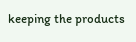keeping the products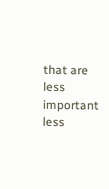that are less important less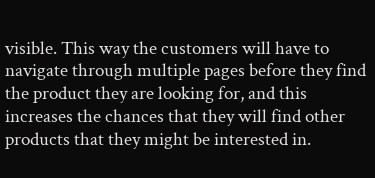visible. This way the customers will have to navigate through multiple pages before they find the product they are looking for, and this increases the chances that they will find other products that they might be interested in.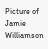Picture of Jamie Williamson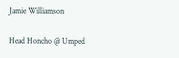Jamie Williamson

Head Honcho @ Umped